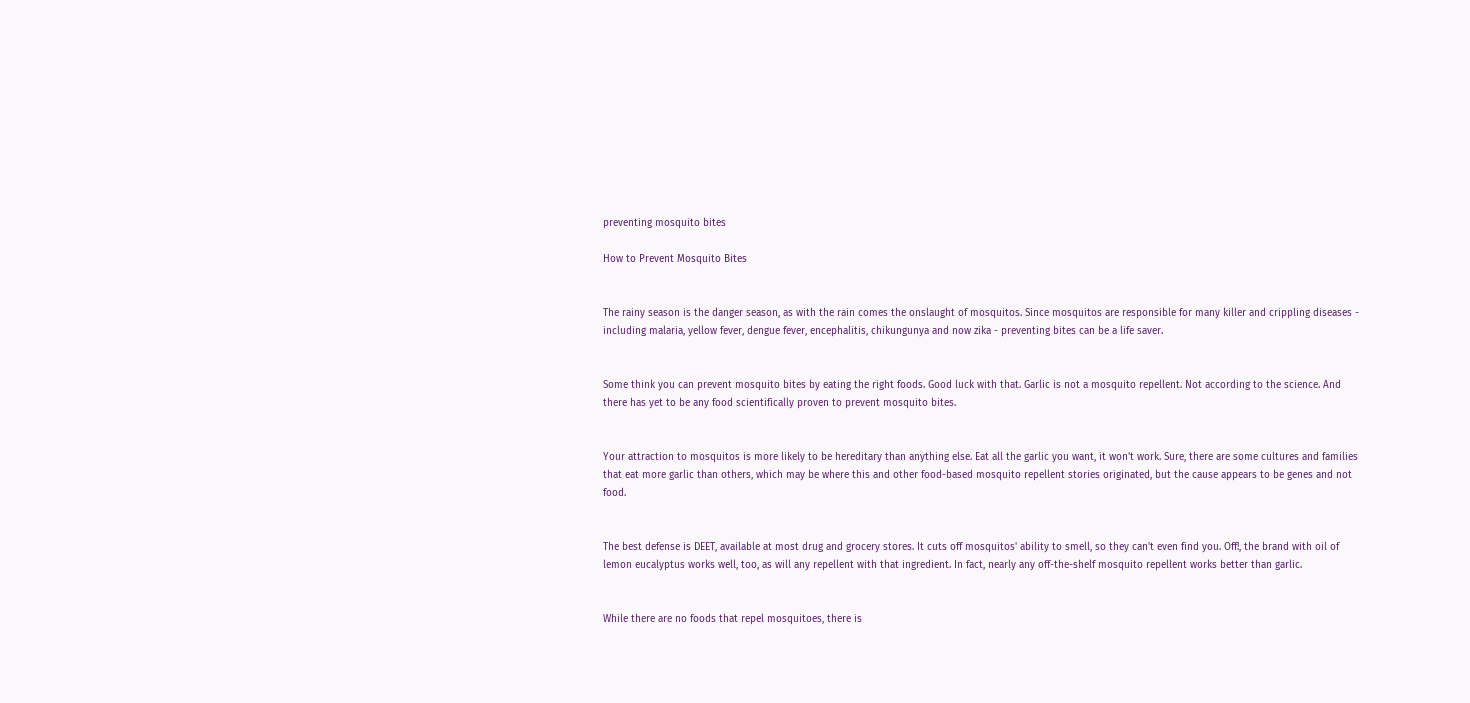preventing mosquito bites

How to Prevent Mosquito Bites


The rainy season is the danger season, as with the rain comes the onslaught of mosquitos. Since mosquitos are responsible for many killer and crippling diseases - including malaria, yellow fever, dengue fever, encephalitis, chikungunya and now zika - preventing bites can be a life saver.


Some think you can prevent mosquito bites by eating the right foods. Good luck with that. Garlic is not a mosquito repellent. Not according to the science. And there has yet to be any food scientifically proven to prevent mosquito bites.


Your attraction to mosquitos is more likely to be hereditary than anything else. Eat all the garlic you want, it won't work. Sure, there are some cultures and families that eat more garlic than others, which may be where this and other food-based mosquito repellent stories originated, but the cause appears to be genes and not food.


The best defense is DEET, available at most drug and grocery stores. It cuts off mosquitos' ability to smell, so they can't even find you. Off!, the brand with oil of lemon eucalyptus works well, too, as will any repellent with that ingredient. In fact, nearly any off-the-shelf mosquito repellent works better than garlic.


While there are no foods that repel mosquitoes, there is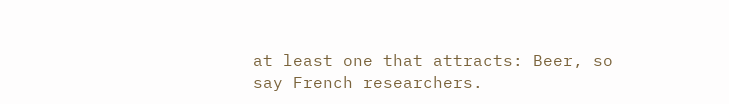at least one that attracts: Beer, so say French researchers.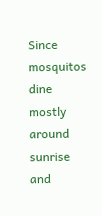Since mosquitos dine mostly around sunrise and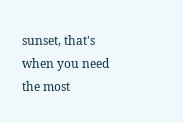sunset, that's when you need the most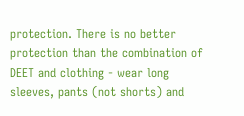protection. There is no better protection than the combination of DEET and clothing - wear long sleeves, pants (not shorts) and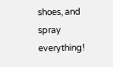shoes, and spray everything!